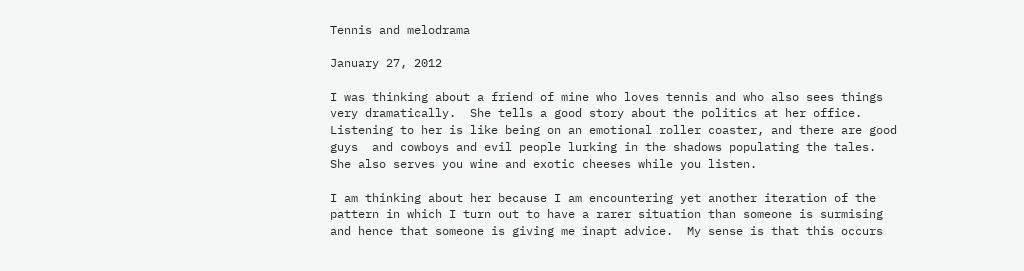Tennis and melodrama

January 27, 2012

I was thinking about a friend of mine who loves tennis and who also sees things very dramatically.  She tells a good story about the politics at her office.  Listening to her is like being on an emotional roller coaster, and there are good guys  and cowboys and evil people lurking in the shadows populating the tales.  She also serves you wine and exotic cheeses while you listen.

I am thinking about her because I am encountering yet another iteration of the pattern in which I turn out to have a rarer situation than someone is surmising and hence that someone is giving me inapt advice.  My sense is that this occurs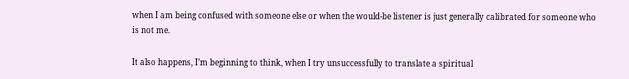when I am being confused with someone else or when the would-be listener is just generally calibrated for someone who is not me.

It also happens, I’m beginning to think, when I try unsuccessfully to translate a spiritual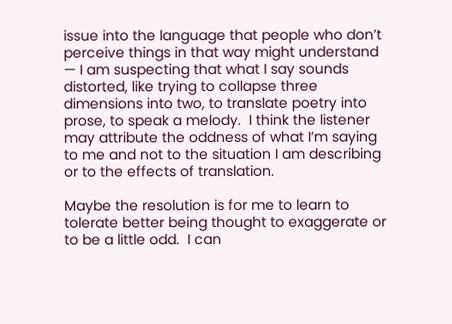issue into the language that people who don’t perceive things in that way might understand — I am suspecting that what I say sounds distorted, like trying to collapse three dimensions into two, to translate poetry into prose, to speak a melody.  I think the listener may attribute the oddness of what I’m saying to me and not to the situation I am describing or to the effects of translation.

Maybe the resolution is for me to learn to tolerate better being thought to exaggerate or to be a little odd.  I can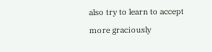also try to learn to accept more graciously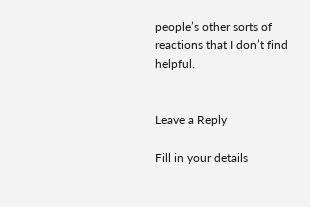people’s other sorts of reactions that I don’t find helpful.


Leave a Reply

Fill in your details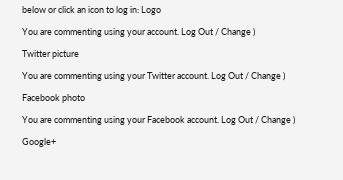below or click an icon to log in: Logo

You are commenting using your account. Log Out / Change )

Twitter picture

You are commenting using your Twitter account. Log Out / Change )

Facebook photo

You are commenting using your Facebook account. Log Out / Change )

Google+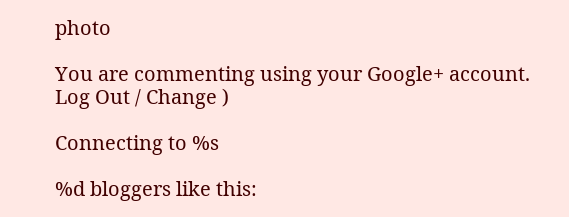photo

You are commenting using your Google+ account. Log Out / Change )

Connecting to %s

%d bloggers like this: